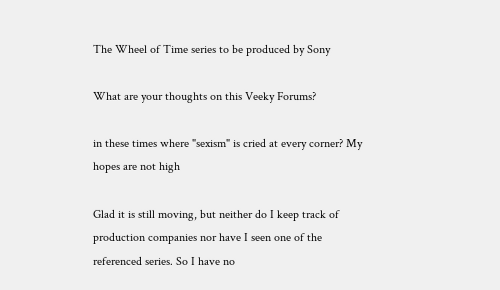The Wheel of Time series to be produced by Sony

What are your thoughts on this Veeky Forums?

in these times where "sexism" is cried at every corner? My hopes are not high

Glad it is still moving, but neither do I keep track of production companies nor have I seen one of the referenced series. So I have no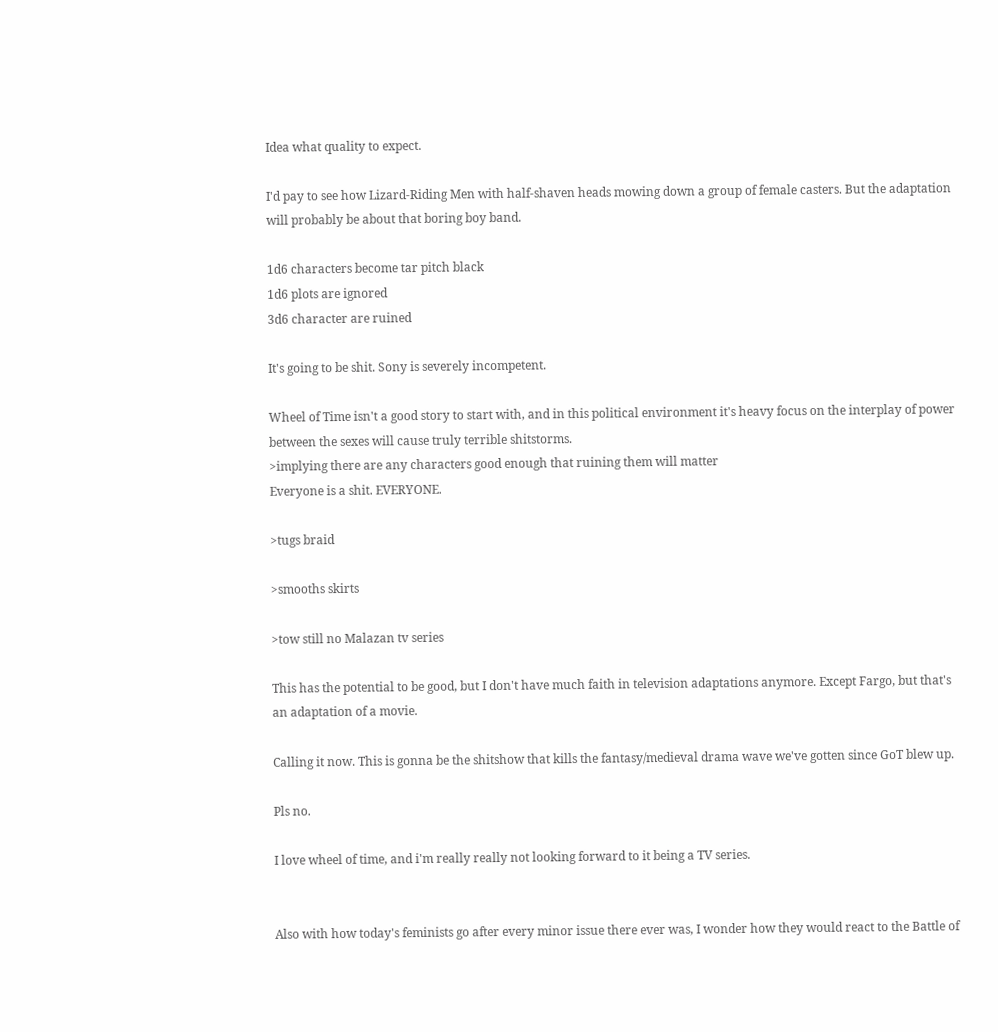Idea what quality to expect.

I'd pay to see how Lizard-Riding Men with half-shaven heads mowing down a group of female casters. But the adaptation will probably be about that boring boy band.

1d6 characters become tar pitch black
1d6 plots are ignored
3d6 character are ruined

It's going to be shit. Sony is severely incompetent.

Wheel of Time isn't a good story to start with, and in this political environment it's heavy focus on the interplay of power between the sexes will cause truly terrible shitstorms.
>implying there are any characters good enough that ruining them will matter
Everyone is a shit. EVERYONE.

>tugs braid

>smooths skirts

>tow still no Malazan tv series

This has the potential to be good, but I don't have much faith in television adaptations anymore. Except Fargo, but that's an adaptation of a movie.

Calling it now. This is gonna be the shitshow that kills the fantasy/medieval drama wave we've gotten since GoT blew up.

Pls no.

I love wheel of time, and i'm really really not looking forward to it being a TV series.


Also with how today's feminists go after every minor issue there ever was, I wonder how they would react to the Battle of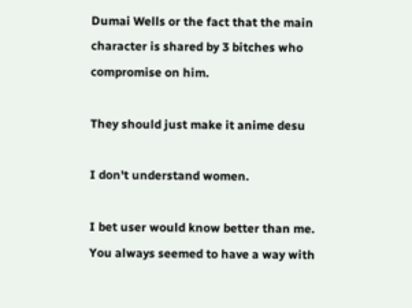Dumai Wells or the fact that the main character is shared by 3 bitches who compromise on him.

They should just make it anime desu

I don't understand women.

I bet user would know better than me. You always seemed to have a way with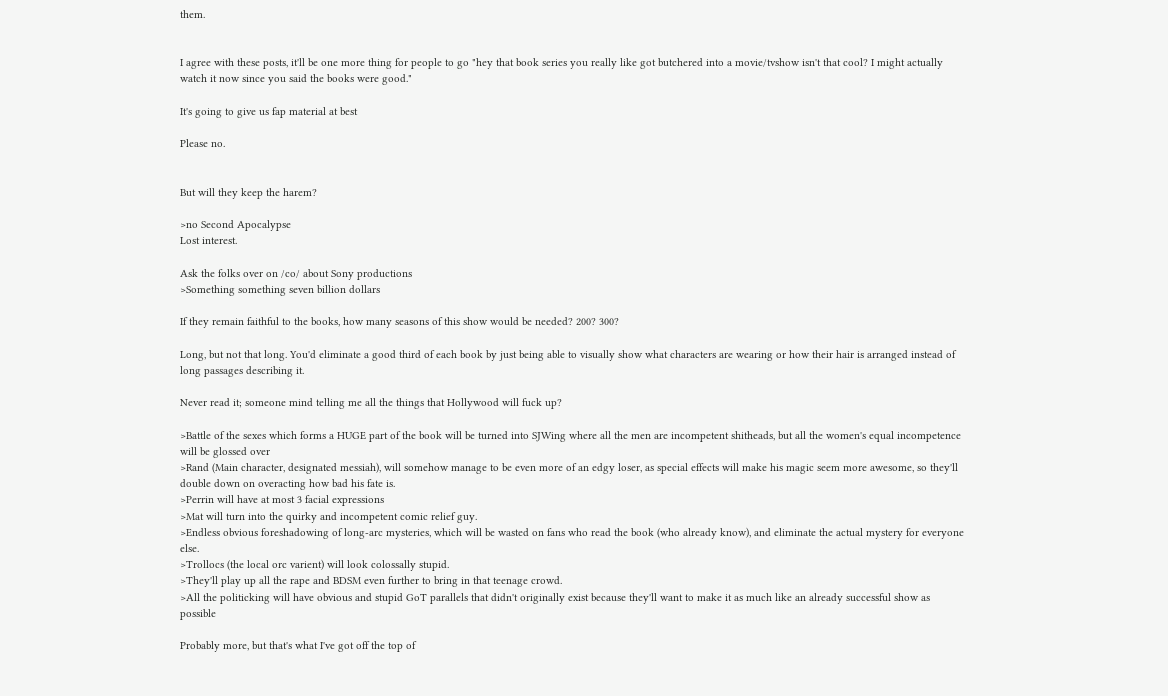them.


I agree with these posts, it'll be one more thing for people to go "hey that book series you really like got butchered into a movie/tvshow isn't that cool? I might actually watch it now since you said the books were good."

It's going to give us fap material at best

Please no.


But will they keep the harem?

>no Second Apocalypse
Lost interest.

Ask the folks over on /co/ about Sony productions
>Something something seven billion dollars

If they remain faithful to the books, how many seasons of this show would be needed? 200? 300?

Long, but not that long. You'd eliminate a good third of each book by just being able to visually show what characters are wearing or how their hair is arranged instead of long passages describing it.

Never read it; someone mind telling me all the things that Hollywood will fuck up?

>Battle of the sexes which forms a HUGE part of the book will be turned into SJWing where all the men are incompetent shitheads, but all the women's equal incompetence will be glossed over
>Rand (Main character, designated messiah), will somehow manage to be even more of an edgy loser, as special effects will make his magic seem more awesome, so they'll double down on overacting how bad his fate is.
>Perrin will have at most 3 facial expressions
>Mat will turn into the quirky and incompetent comic relief guy.
>Endless obvious foreshadowing of long-arc mysteries, which will be wasted on fans who read the book (who already know), and eliminate the actual mystery for everyone else.
>Trollocs (the local orc varient) will look colossally stupid.
>They'll play up all the rape and BDSM even further to bring in that teenage crowd.
>All the politicking will have obvious and stupid GoT parallels that didn't originally exist because they'll want to make it as much like an already successful show as possible

Probably more, but that's what I've got off the top of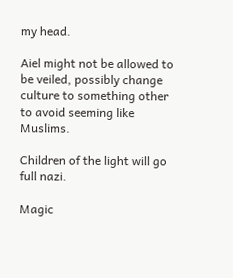my head.

Aiel might not be allowed to be veiled, possibly change culture to something other to avoid seeming like Muslims.

Children of the light will go full nazi.

Magic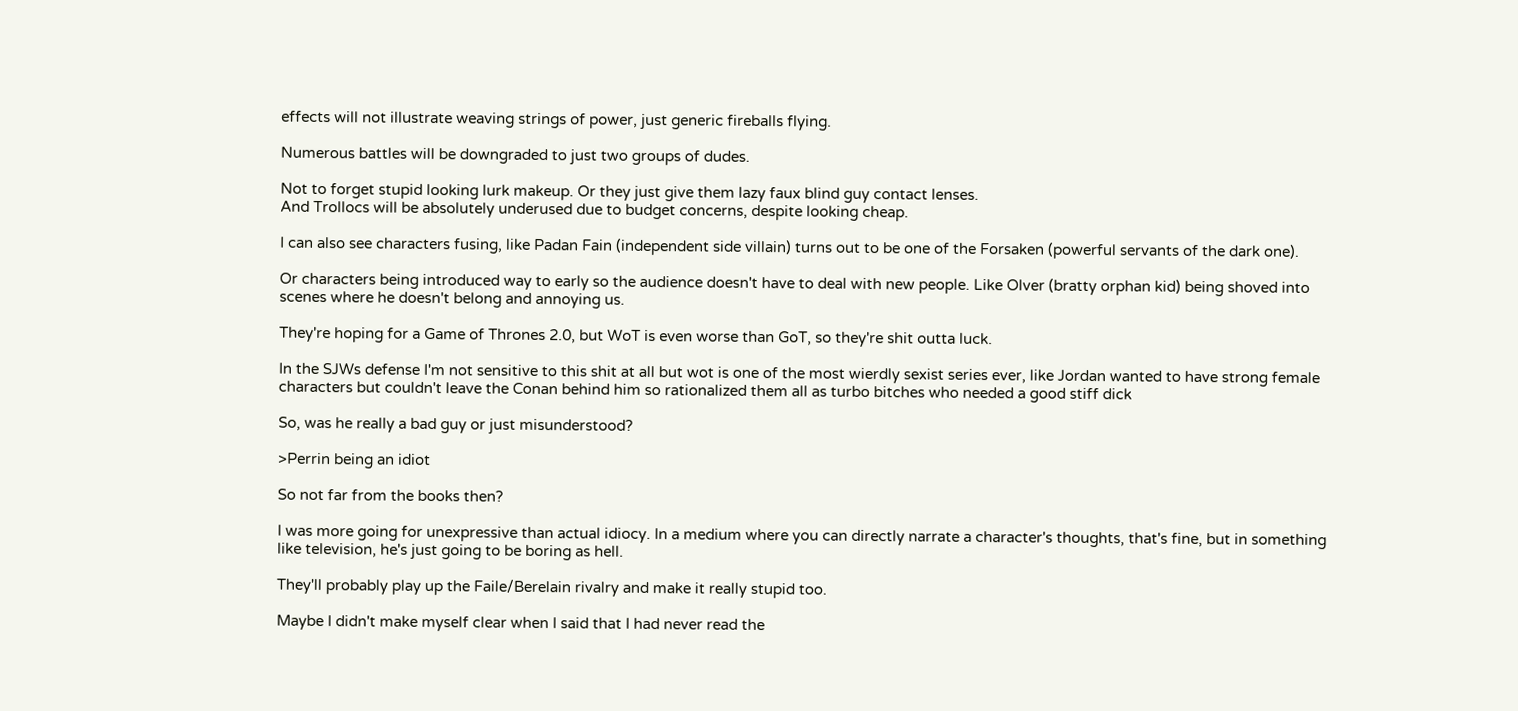effects will not illustrate weaving strings of power, just generic fireballs flying.

Numerous battles will be downgraded to just two groups of dudes.

Not to forget stupid looking lurk makeup. Or they just give them lazy faux blind guy contact lenses.
And Trollocs will be absolutely underused due to budget concerns, despite looking cheap.

I can also see characters fusing, like Padan Fain (independent side villain) turns out to be one of the Forsaken (powerful servants of the dark one).

Or characters being introduced way to early so the audience doesn't have to deal with new people. Like Olver (bratty orphan kid) being shoved into scenes where he doesn't belong and annoying us.

They're hoping for a Game of Thrones 2.0, but WoT is even worse than GoT, so they're shit outta luck.

In the SJWs defense I'm not sensitive to this shit at all but wot is one of the most wierdly sexist series ever, like Jordan wanted to have strong female characters but couldn't leave the Conan behind him so rationalized them all as turbo bitches who needed a good stiff dick

So, was he really a bad guy or just misunderstood?

>Perrin being an idiot

So not far from the books then?

I was more going for unexpressive than actual idiocy. In a medium where you can directly narrate a character's thoughts, that's fine, but in something like television, he's just going to be boring as hell.

They'll probably play up the Faile/Berelain rivalry and make it really stupid too.

Maybe I didn't make myself clear when I said that I had never read the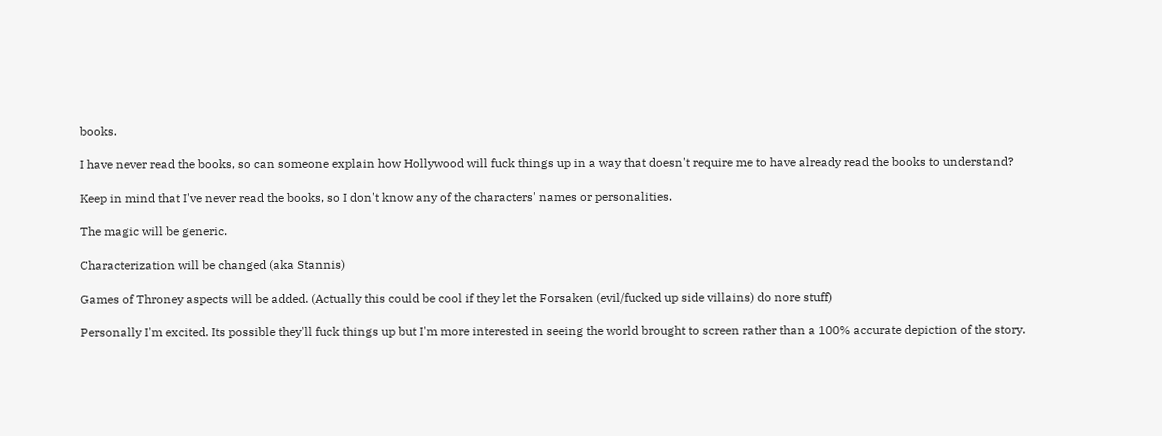books.

I have never read the books, so can someone explain how Hollywood will fuck things up in a way that doesn't require me to have already read the books to understand?

Keep in mind that I've never read the books, so I don't know any of the characters' names or personalities.

The magic will be generic.

Characterization will be changed (aka Stannis)

Games of Throney aspects will be added. (Actually this could be cool if they let the Forsaken (evil/fucked up side villains) do nore stuff)

Personally I'm excited. Its possible they'll fuck things up but I'm more interested in seeing the world brought to screen rather than a 100% accurate depiction of the story.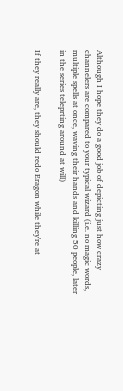Although I hope they do a good job of depicting just how crazy channelers are compared to your typical wizard (i.e. no magic words, multiple spells at once, waving their hands and killing 50 people, later in the series teleprting around at will)

If they really are, they should redo Eragon while they're at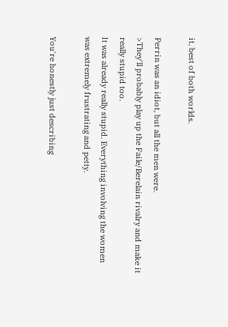it, best of both worlds.

Perrin was an idiot, but all the men were.
>They'll probably play up the Faile/Berelain rivalry and make it really stupid too.
It was already really stupid. Everything involving the women was extremely frustrating and petty.

You're honestly just describing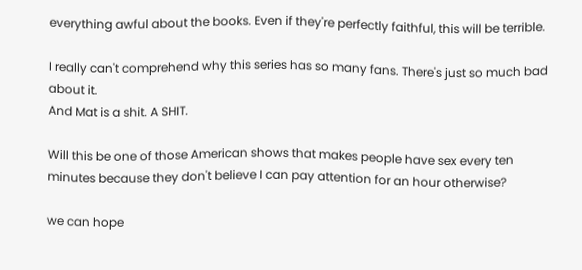everything awful about the books. Even if they're perfectly faithful, this will be terrible.

I really can't comprehend why this series has so many fans. There's just so much bad about it.
And Mat is a shit. A SHIT.

Will this be one of those American shows that makes people have sex every ten minutes because they don't believe I can pay attention for an hour otherwise?

we can hope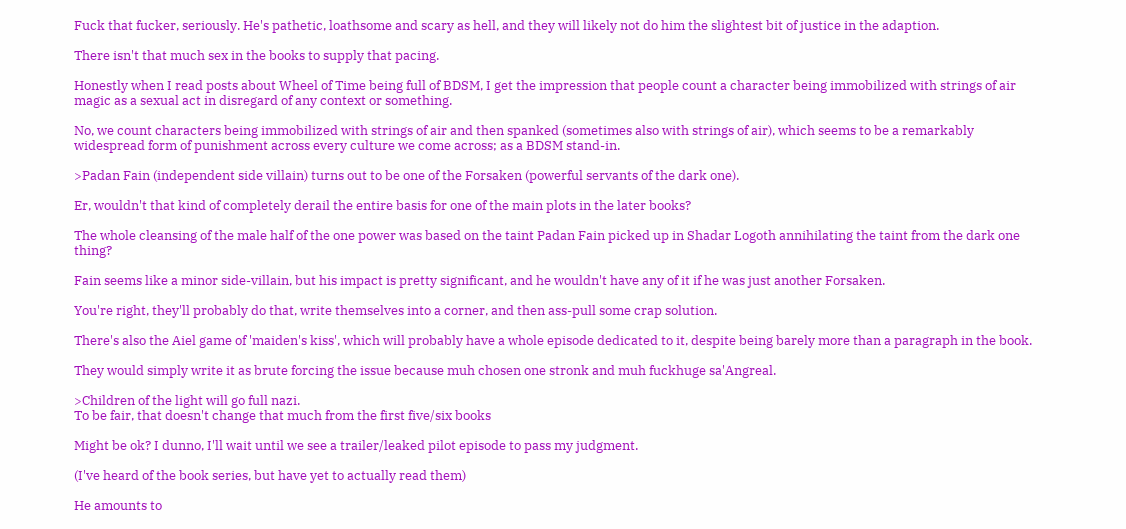Fuck that fucker, seriously. He's pathetic, loathsome and scary as hell, and they will likely not do him the slightest bit of justice in the adaption.

There isn't that much sex in the books to supply that pacing.

Honestly when I read posts about Wheel of Time being full of BDSM, I get the impression that people count a character being immobilized with strings of air magic as a sexual act in disregard of any context or something.

No, we count characters being immobilized with strings of air and then spanked (sometimes also with strings of air), which seems to be a remarkably widespread form of punishment across every culture we come across; as a BDSM stand-in.

>Padan Fain (independent side villain) turns out to be one of the Forsaken (powerful servants of the dark one).

Er, wouldn't that kind of completely derail the entire basis for one of the main plots in the later books?

The whole cleansing of the male half of the one power was based on the taint Padan Fain picked up in Shadar Logoth annihilating the taint from the dark one thing?

Fain seems like a minor side-villain, but his impact is pretty significant, and he wouldn't have any of it if he was just another Forsaken.

You're right, they'll probably do that, write themselves into a corner, and then ass-pull some crap solution.

There's also the Aiel game of 'maiden's kiss', which will probably have a whole episode dedicated to it, despite being barely more than a paragraph in the book.

They would simply write it as brute forcing the issue because muh chosen one stronk and muh fuckhuge sa'Angreal.

>Children of the light will go full nazi.
To be fair, that doesn't change that much from the first five/six books

Might be ok? I dunno, I'll wait until we see a trailer/leaked pilot episode to pass my judgment.

(I've heard of the book series, but have yet to actually read them)

He amounts to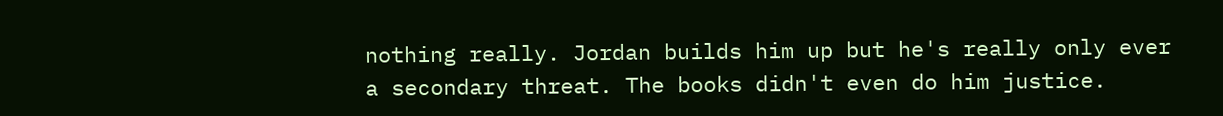nothing really. Jordan builds him up but he's really only ever a secondary threat. The books didn't even do him justice.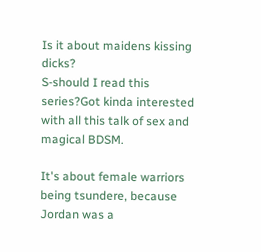Is it about maidens kissing dicks?
S-should I read this series?Got kinda interested with all this talk of sex and magical BDSM.

It's about female warriors being tsundere, because Jordan was a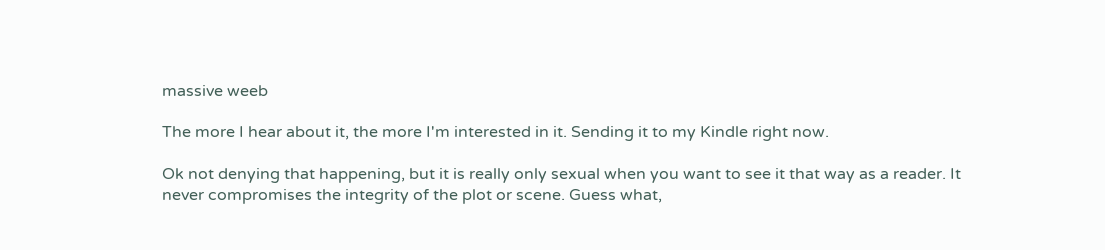massive weeb

The more I hear about it, the more I'm interested in it. Sending it to my Kindle right now.

Ok not denying that happening, but it is really only sexual when you want to see it that way as a reader. It never compromises the integrity of the plot or scene. Guess what,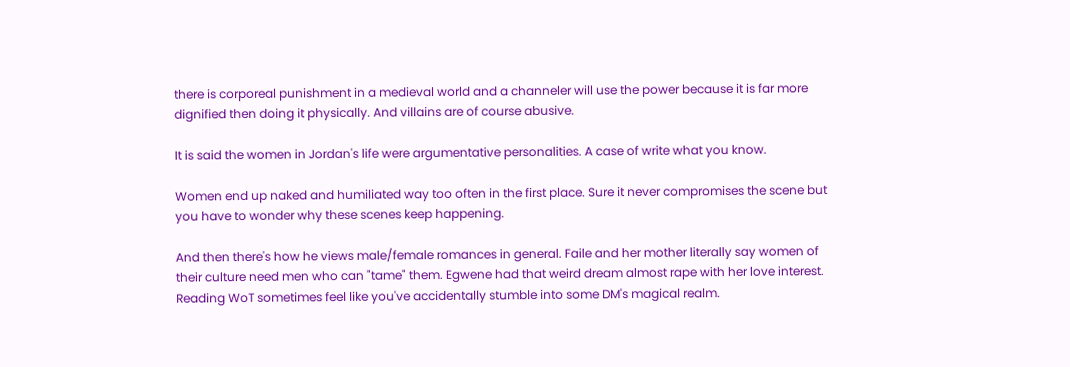there is corporeal punishment in a medieval world and a channeler will use the power because it is far more dignified then doing it physically. And villains are of course abusive.

It is said the women in Jordan's life were argumentative personalities. A case of write what you know.

Women end up naked and humiliated way too often in the first place. Sure it never compromises the scene but you have to wonder why these scenes keep happening.

And then there's how he views male/female romances in general. Faile and her mother literally say women of their culture need men who can "tame" them. Egwene had that weird dream almost rape with her love interest. Reading WoT sometimes feel like you've accidentally stumble into some DM's magical realm.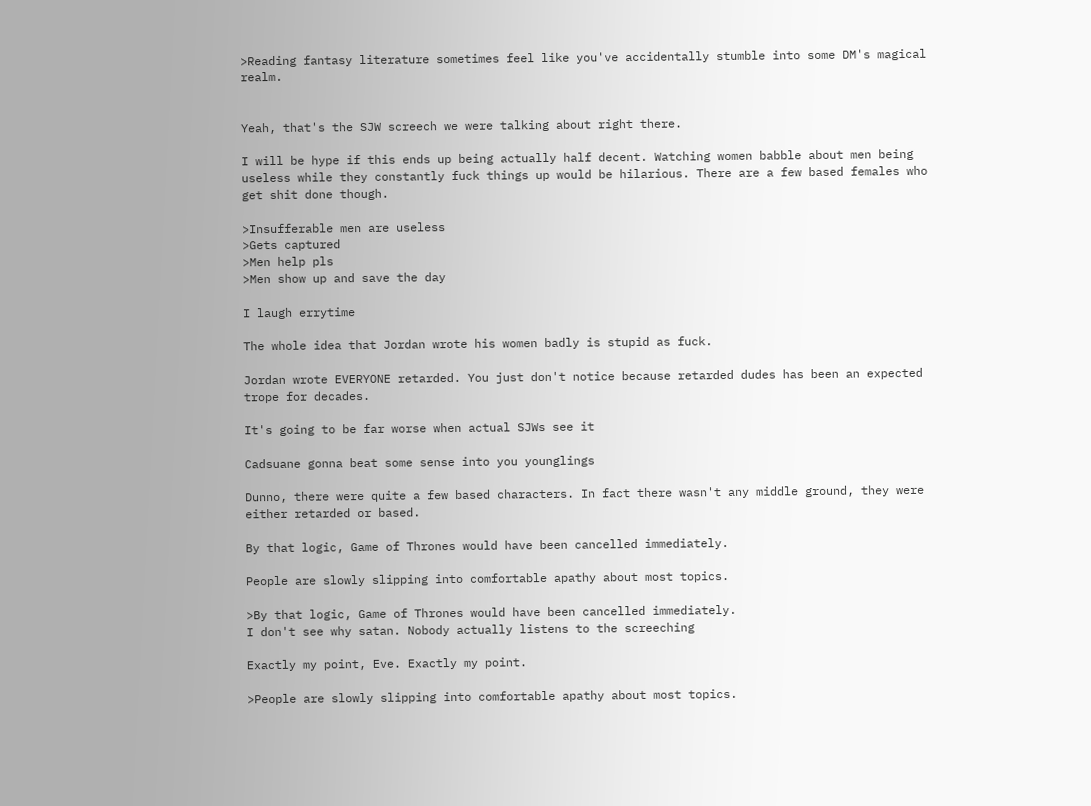>Reading fantasy literature sometimes feel like you've accidentally stumble into some DM's magical realm.


Yeah, that's the SJW screech we were talking about right there.

I will be hype if this ends up being actually half decent. Watching women babble about men being useless while they constantly fuck things up would be hilarious. There are a few based females who get shit done though.

>Insufferable men are useless
>Gets captured
>Men help pls
>Men show up and save the day

I laugh errytime

The whole idea that Jordan wrote his women badly is stupid as fuck.

Jordan wrote EVERYONE retarded. You just don't notice because retarded dudes has been an expected trope for decades.

It's going to be far worse when actual SJWs see it

Cadsuane gonna beat some sense into you younglings

Dunno, there were quite a few based characters. In fact there wasn't any middle ground, they were either retarded or based.

By that logic, Game of Thrones would have been cancelled immediately.

People are slowly slipping into comfortable apathy about most topics.

>By that logic, Game of Thrones would have been cancelled immediately.
I don't see why satan. Nobody actually listens to the screeching

Exactly my point, Eve. Exactly my point.

>People are slowly slipping into comfortable apathy about most topics.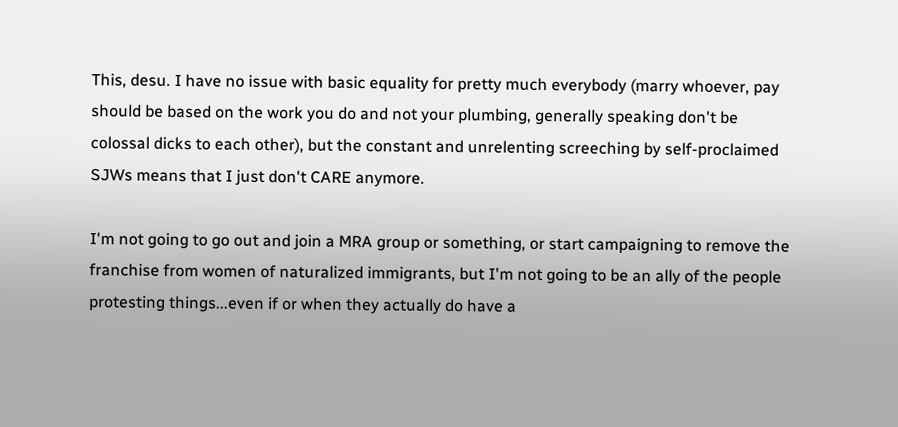This, desu. I have no issue with basic equality for pretty much everybody (marry whoever, pay should be based on the work you do and not your plumbing, generally speaking don't be colossal dicks to each other), but the constant and unrelenting screeching by self-proclaimed SJWs means that I just don't CARE anymore.

I'm not going to go out and join a MRA group or something, or start campaigning to remove the franchise from women of naturalized immigrants, but I'm not going to be an ally of the people protesting things...even if or when they actually do have a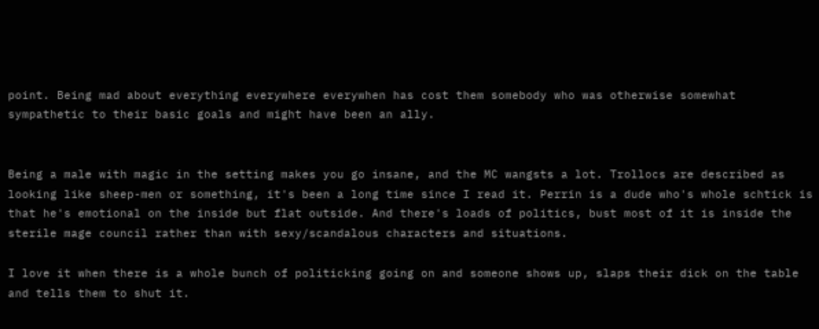point. Being mad about everything everywhere everywhen has cost them somebody who was otherwise somewhat sympathetic to their basic goals and might have been an ally.


Being a male with magic in the setting makes you go insane, and the MC wangsts a lot. Trollocs are described as looking like sheep-men or something, it's been a long time since I read it. Perrin is a dude who's whole schtick is that he's emotional on the inside but flat outside. And there's loads of politics, bust most of it is inside the sterile mage council rather than with sexy/scandalous characters and situations.

I love it when there is a whole bunch of politicking going on and someone shows up, slaps their dick on the table and tells them to shut it.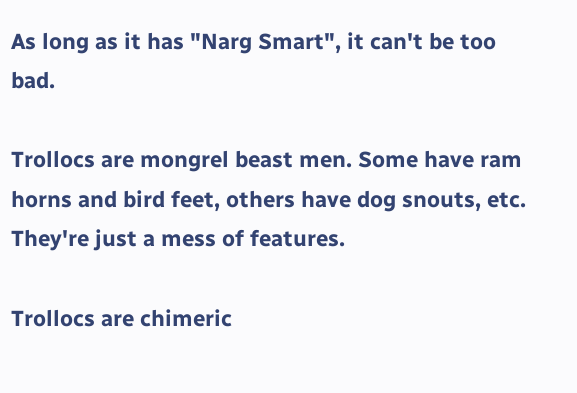As long as it has "Narg Smart", it can't be too bad.

Trollocs are mongrel beast men. Some have ram horns and bird feet, others have dog snouts, etc. They're just a mess of features.

Trollocs are chimeric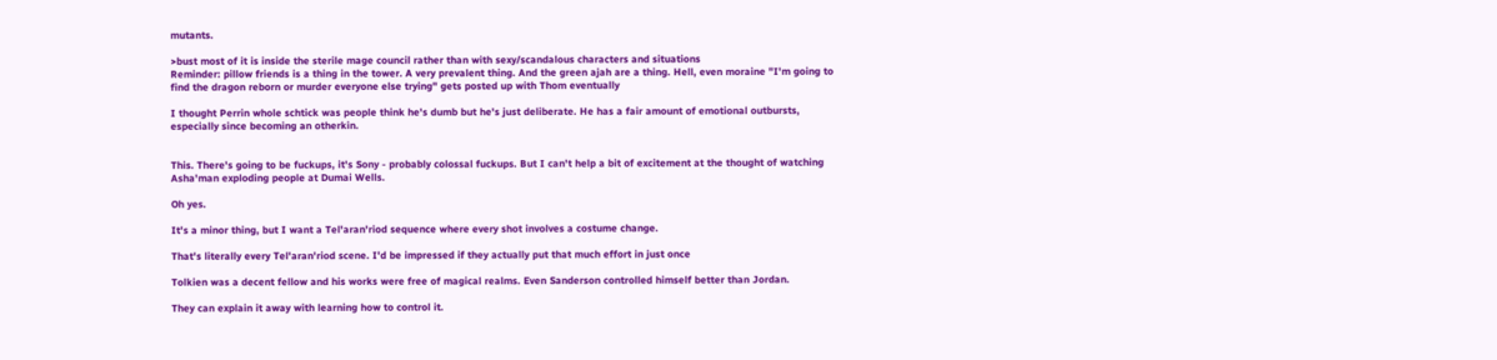mutants.

>bust most of it is inside the sterile mage council rather than with sexy/scandalous characters and situations
Reminder: pillow friends is a thing in the tower. A very prevalent thing. And the green ajah are a thing. Hell, even moraine "I'm going to find the dragon reborn or murder everyone else trying" gets posted up with Thom eventually

I thought Perrin whole schtick was people think he's dumb but he's just deliberate. He has a fair amount of emotional outbursts, especially since becoming an otherkin.


This. There's going to be fuckups, it's Sony - probably colossal fuckups. But I can't help a bit of excitement at the thought of watching Asha'man exploding people at Dumai Wells.

Oh yes.

It's a minor thing, but I want a Tel'aran'riod sequence where every shot involves a costume change.

That's literally every Tel'aran'riod scene. I'd be impressed if they actually put that much effort in just once

Tolkien was a decent fellow and his works were free of magical realms. Even Sanderson controlled himself better than Jordan.

They can explain it away with learning how to control it.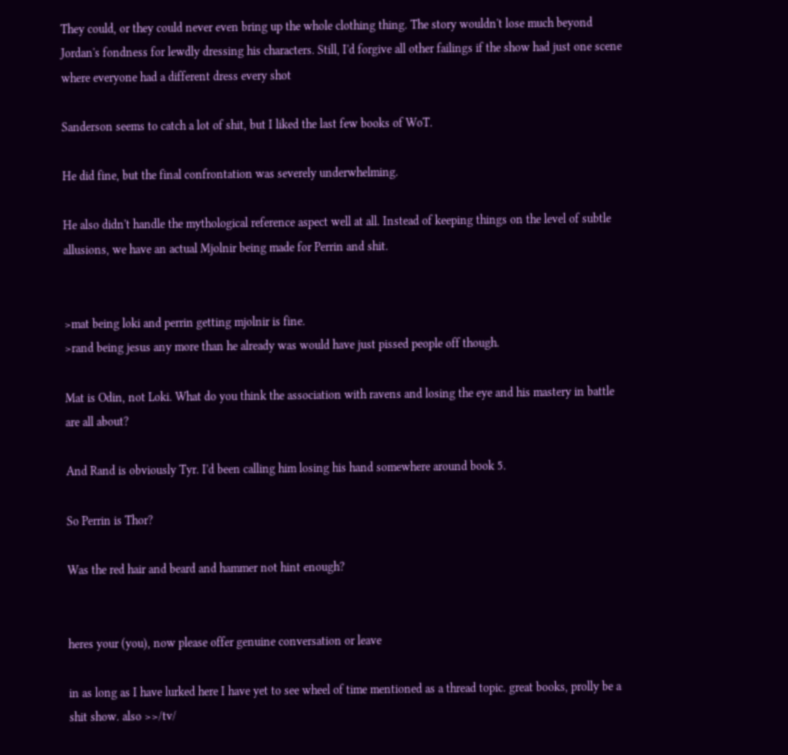They could, or they could never even bring up the whole clothing thing. The story wouldn't lose much beyond Jordan's fondness for lewdly dressing his characters. Still, I'd forgive all other failings if the show had just one scene where everyone had a different dress every shot

Sanderson seems to catch a lot of shit, but I liked the last few books of WoT.

He did fine, but the final confrontation was severely underwhelming.

He also didn't handle the mythological reference aspect well at all. Instead of keeping things on the level of subtle allusions, we have an actual Mjolnir being made for Perrin and shit.


>mat being loki and perrin getting mjolnir is fine.
>rand being jesus any more than he already was would have just pissed people off though.

Mat is Odin, not Loki. What do you think the association with ravens and losing the eye and his mastery in battle are all about?

And Rand is obviously Tyr. I'd been calling him losing his hand somewhere around book 5.

So Perrin is Thor?

Was the red hair and beard and hammer not hint enough?


heres your (you), now please offer genuine conversation or leave

in as long as I have lurked here I have yet to see wheel of time mentioned as a thread topic. great books, prolly be a shit show. also >>/tv/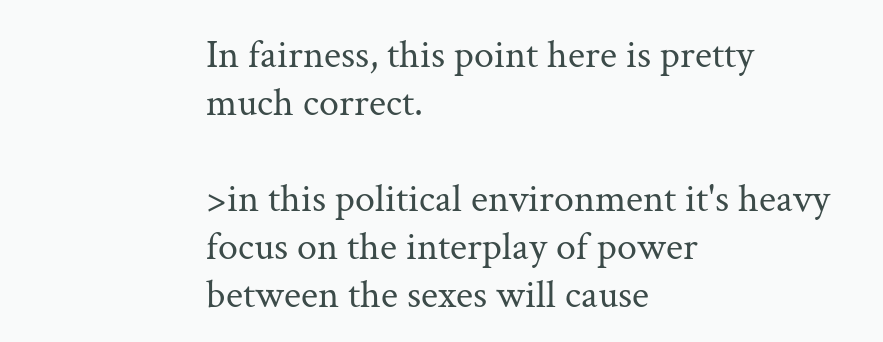In fairness, this point here is pretty much correct.

>in this political environment it's heavy focus on the interplay of power between the sexes will cause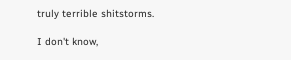truly terrible shitstorms.

I don't know,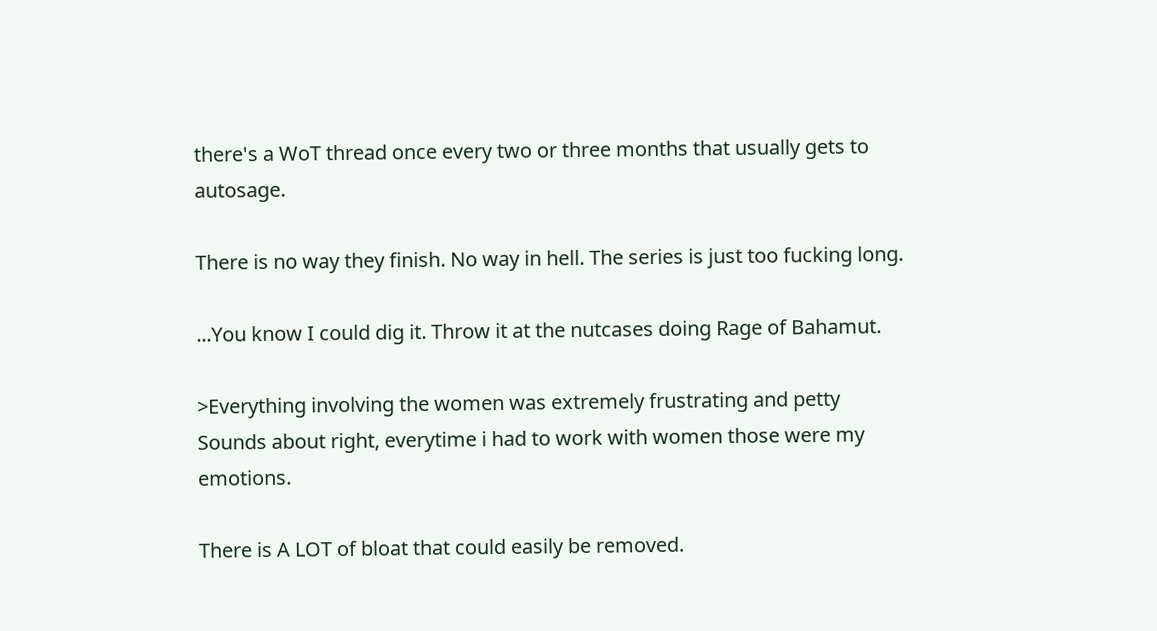there's a WoT thread once every two or three months that usually gets to autosage.

There is no way they finish. No way in hell. The series is just too fucking long.

...You know I could dig it. Throw it at the nutcases doing Rage of Bahamut.

>Everything involving the women was extremely frustrating and petty
Sounds about right, everytime i had to work with women those were my emotions.

There is A LOT of bloat that could easily be removed.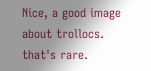Nice, a good image about trollocs. that's rare.